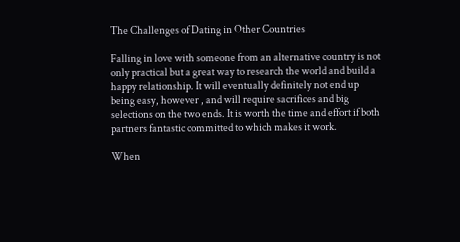The Challenges of Dating in Other Countries

Falling in love with someone from an alternative country is not only practical but a great way to research the world and build a happy relationship. It will eventually definitely not end up being easy, however , and will require sacrifices and big selections on the two ends. It is worth the time and effort if both partners fantastic committed to which makes it work.

When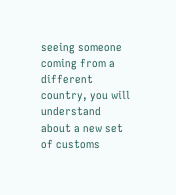seeing someone coming from a different country, you will understand about a new set of customs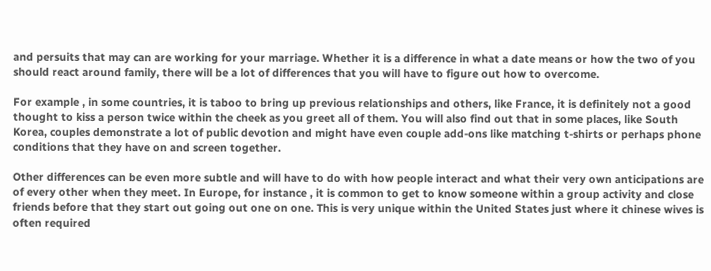and persuits that may can are working for your marriage. Whether it is a difference in what a date means or how the two of you should react around family, there will be a lot of differences that you will have to figure out how to overcome.

For example , in some countries, it is taboo to bring up previous relationships and others, like France, it is definitely not a good thought to kiss a person twice within the cheek as you greet all of them. You will also find out that in some places, like South Korea, couples demonstrate a lot of public devotion and might have even couple add-ons like matching t-shirts or perhaps phone conditions that they have on and screen together.

Other differences can be even more subtle and will have to do with how people interact and what their very own anticipations are of every other when they meet. In Europe, for instance , it is common to get to know someone within a group activity and close friends before that they start out going out one on one. This is very unique within the United States just where it chinese wives is often required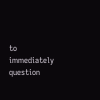to immediately question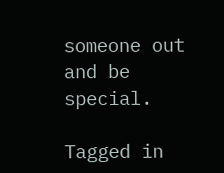someone out and be special.

Tagged in